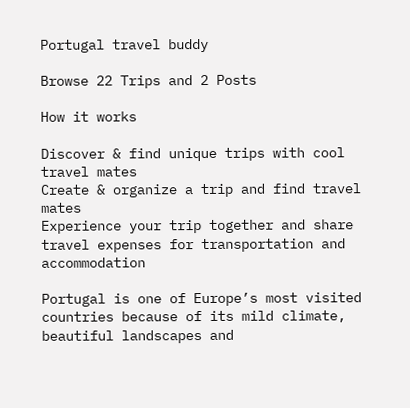Portugal travel buddy

Browse 22 Trips and 2 Posts

How it works

Discover & find unique trips with cool travel mates
Create & organize a trip and find travel mates
Experience your trip together and share travel expenses for transportation and accommodation

Portugal is one of Europe’s most visited countries because of its mild climate, beautiful landscapes and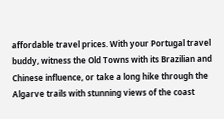affordable travel prices. With your Portugal travel buddy, witness the Old Towns with its Brazilian and Chinese influence, or take a long hike through the Algarve trails with stunning views of the coast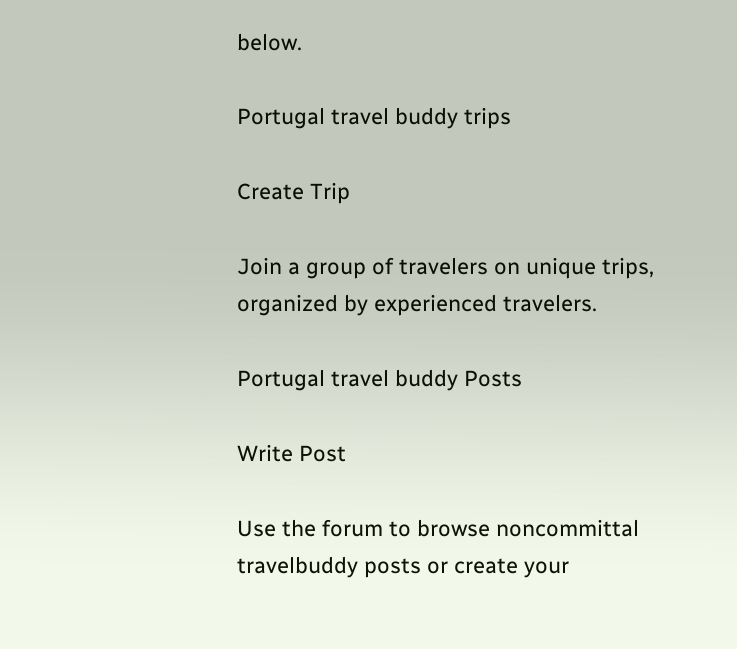below.

Portugal travel buddy trips

Create Trip

Join a group of travelers on unique trips, organized by experienced travelers.

Portugal travel buddy Posts

Write Post

Use the forum to browse noncommittal travelbuddy posts or create your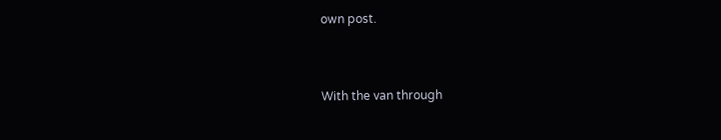own post.


With the van through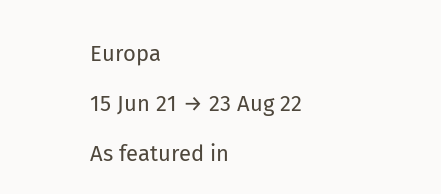Europa

15 Jun 21 → 23 Aug 22

As featured in